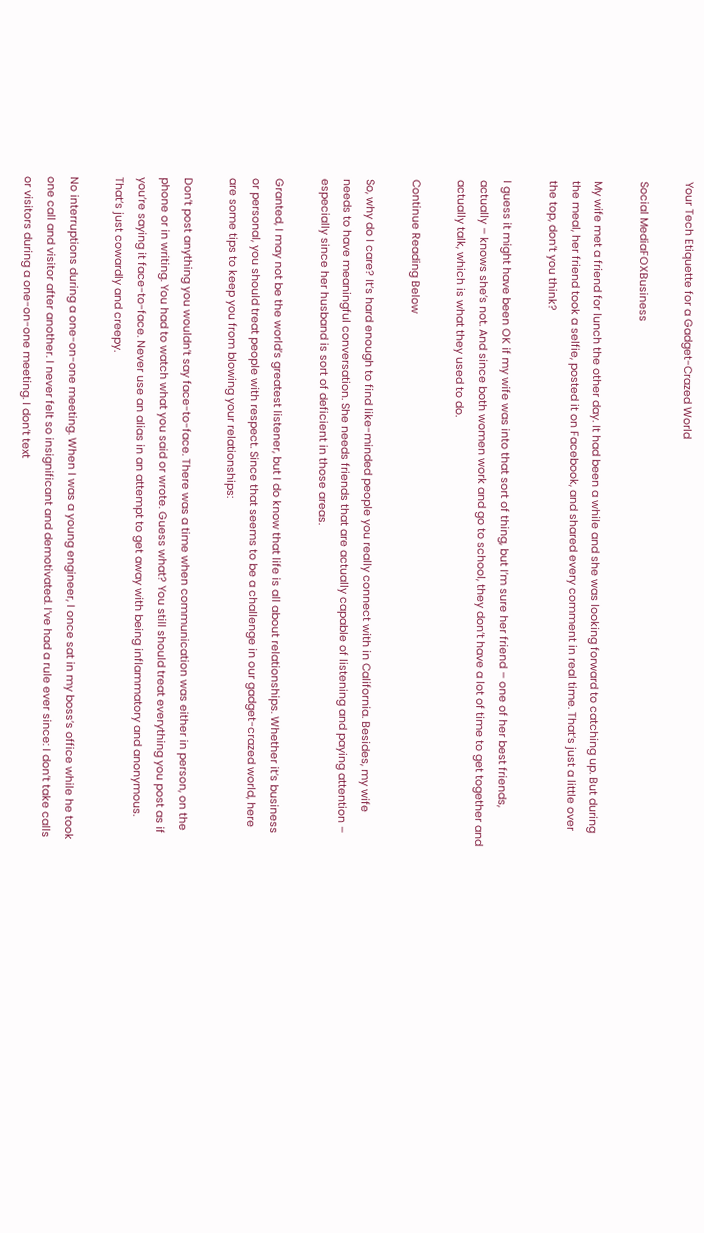Your Tech Etiquette for a Gadget-Crazed World

Social MediaFOXBusiness

My wife met a friend for lunch the other day. It had been a while and she was looking forward to catching up. But during the meal, her friend took a selfie, posted it on Facebook, and shared every comment in real time. That’s just a little over the top, don’t you think?

I guess it might have been OK if my wife was into that sort of thing, but I’m sure her friend – one of her best friends, actually – knows she’s not. And since both women work and go to school, they don’t have a lot of time to get together and actually talk, which is what they used to do.

Continue Reading Below

So, why do I care? It’s hard enough to find like-minded people you really connect with in California. Besides, my wife needs to have meaningful conversation. She needs friends that are actually capable of listening and paying attention – especially since her husband is sort of deficient in those areas.

Granted, I may not be the world’s greatest listener, but I do know that life is all about relationships. Whether it’s business or personal, you should treat people with respect. Since that seems to be a challenge in our gadget-crazed world, here are some tips to keep you from blowing your relationships:

Don’t post anything you wouldn’t say face-to-face. There was a time when communication was either in person, on the phone or in writing. You had to watch what you said or wrote. Guess what? You still should treat everything you post as if you’re saying it face-to-face. Never use an alias in an attempt to get away with being inflammatory and anonymous. That’s just cowardly and creepy.

No interruptions during a one-on-one meeting. When I was a young engineer, I once sat in my boss’s office while he took one call and visitor after another. I never felt so insignificant and demotivated. I’ve had a rule ever since: I don’t take calls or visitors during a one-on-one meeting. I don’t text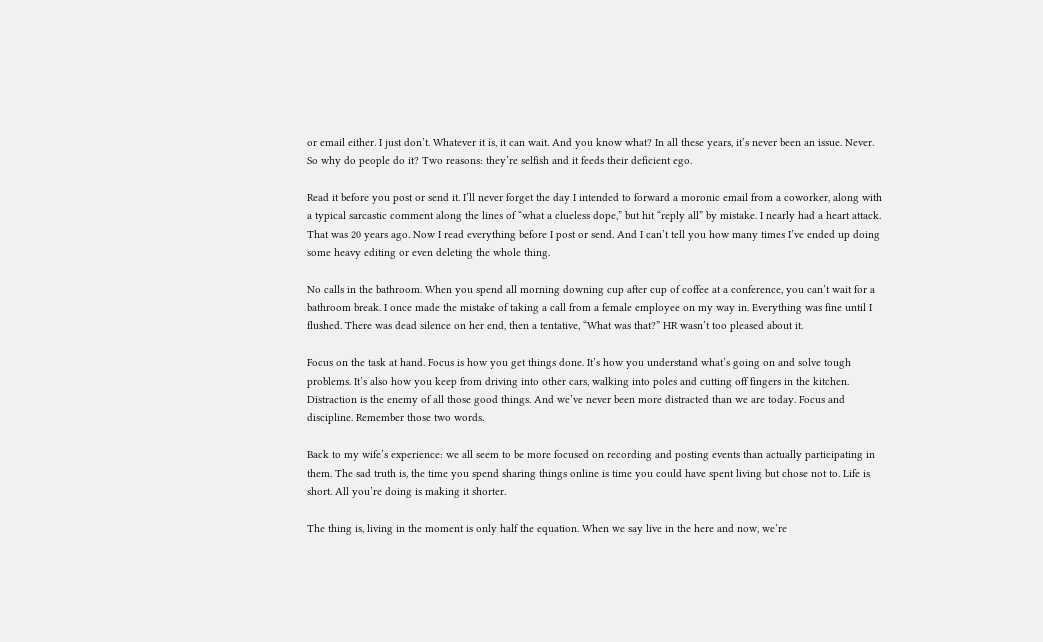or email either. I just don’t. Whatever it is, it can wait. And you know what? In all these years, it’s never been an issue. Never. So why do people do it? Two reasons: they’re selfish and it feeds their deficient ego.

Read it before you post or send it. I’ll never forget the day I intended to forward a moronic email from a coworker, along with a typical sarcastic comment along the lines of “what a clueless dope,” but hit “reply all” by mistake. I nearly had a heart attack. That was 20 years ago. Now I read everything before I post or send. And I can’t tell you how many times I’ve ended up doing some heavy editing or even deleting the whole thing.

No calls in the bathroom. When you spend all morning downing cup after cup of coffee at a conference, you can’t wait for a bathroom break. I once made the mistake of taking a call from a female employee on my way in. Everything was fine until I flushed. There was dead silence on her end, then a tentative, “What was that?” HR wasn’t too pleased about it.

Focus on the task at hand. Focus is how you get things done. It’s how you understand what’s going on and solve tough problems. It’s also how you keep from driving into other cars, walking into poles and cutting off fingers in the kitchen. Distraction is the enemy of all those good things. And we’ve never been more distracted than we are today. Focus and discipline. Remember those two words.

Back to my wife’s experience: we all seem to be more focused on recording and posting events than actually participating in them. The sad truth is, the time you spend sharing things online is time you could have spent living but chose not to. Life is short. All you’re doing is making it shorter.

The thing is, living in the moment is only half the equation. When we say live in the here and now, we’re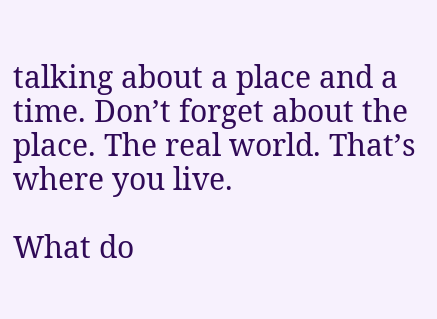talking about a place and a time. Don’t forget about the place. The real world. That’s where you live.

What do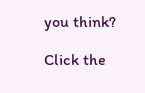you think?

Click the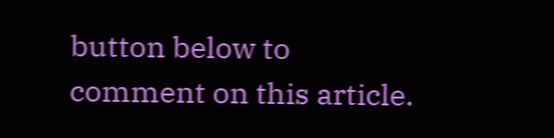button below to comment on this article.